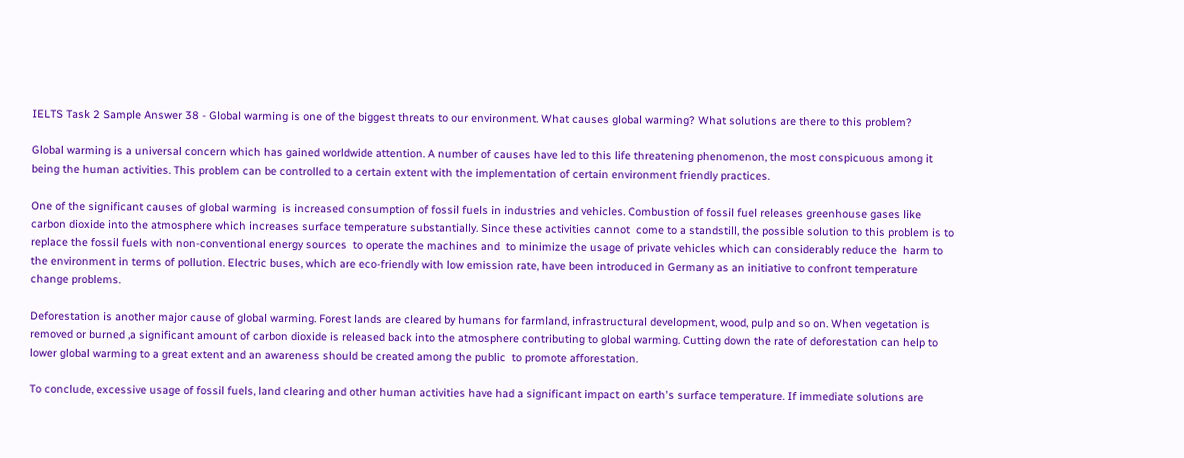IELTS Task 2 Sample Answer 38 - Global warming is one of the biggest threats to our environment. What causes global warming? What solutions are there to this problem?

Global warming is a universal concern which has gained worldwide attention. A number of causes have led to this life threatening phenomenon, the most conspicuous among it being the human activities. This problem can be controlled to a certain extent with the implementation of certain environment friendly practices.

One of the significant causes of global warming  is increased consumption of fossil fuels in industries and vehicles. Combustion of fossil fuel releases greenhouse gases like carbon dioxide into the atmosphere which increases surface temperature substantially. Since these activities cannot  come to a standstill, the possible solution to this problem is to replace the fossil fuels with non-conventional energy sources  to operate the machines and  to minimize the usage of private vehicles which can considerably reduce the  harm to the environment in terms of pollution. Electric buses, which are eco-friendly with low emission rate, have been introduced in Germany as an initiative to confront temperature change problems.

Deforestation is another major cause of global warming. Forest lands are cleared by humans for farmland, infrastructural development, wood, pulp and so on. When vegetation is  removed or burned ,a significant amount of carbon dioxide is released back into the atmosphere contributing to global warming. Cutting down the rate of deforestation can help to lower global warming to a great extent and an awareness should be created among the public  to promote afforestation.

To conclude, excessive usage of fossil fuels, land clearing and other human activities have had a significant impact on earth's surface temperature. If immediate solutions are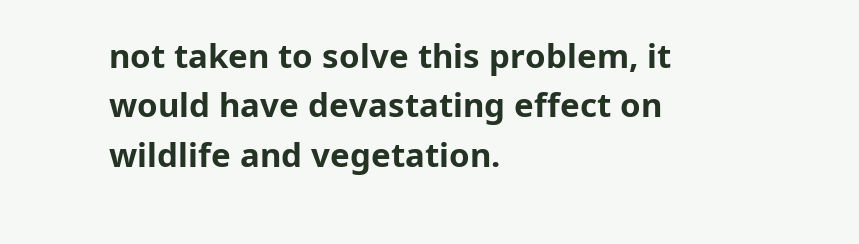not taken to solve this problem, it would have devastating effect on wildlife and vegetation.